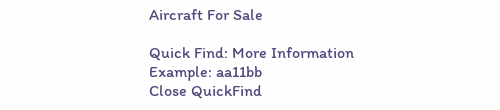Aircraft For Sale

Quick Find: More Information
Example: aa11bb
Close QuickFind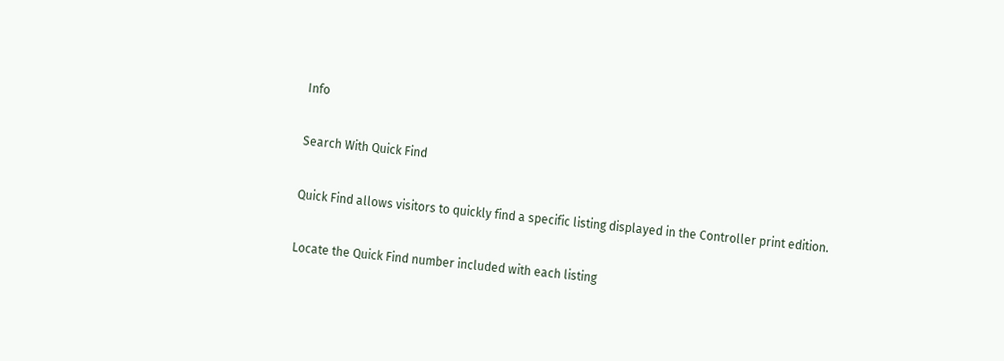Info

Search With Quick Find

Quick Find allows visitors to quickly find a specific listing displayed in the Controller print edition.

Locate the Quick Find number included with each listing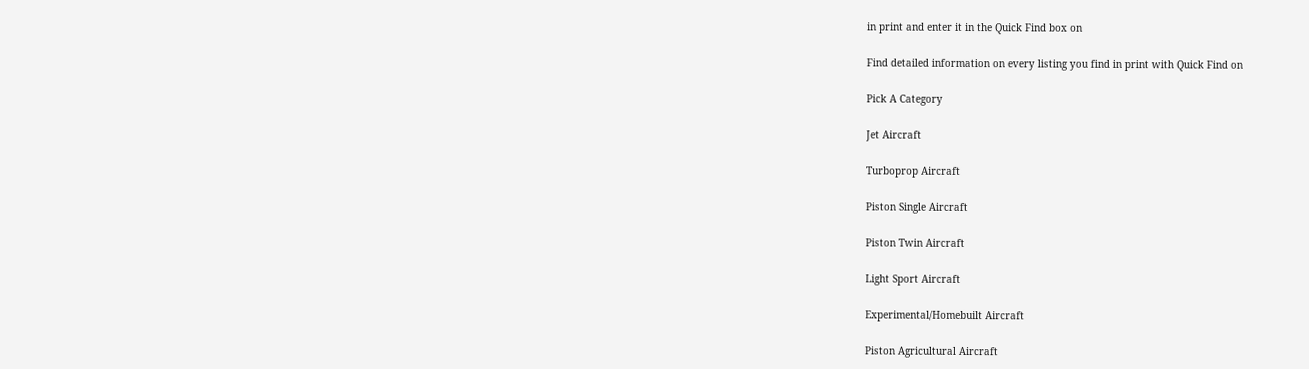in print and enter it in the Quick Find box on

Find detailed information on every listing you find in print with Quick Find on

Pick A Category

Jet Aircraft

Turboprop Aircraft

Piston Single Aircraft

Piston Twin Aircraft

Light Sport Aircraft

Experimental/Homebuilt Aircraft

Piston Agricultural Aircraft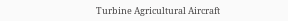Turbine Agricultural Aircraft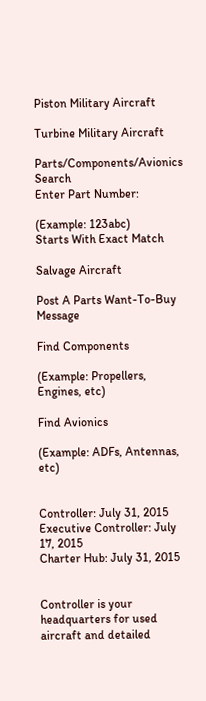Piston Military Aircraft

Turbine Military Aircraft

Parts/Components/Avionics Search
Enter Part Number:

(Example: 123abc)
Starts With Exact Match

Salvage Aircraft

Post A Parts Want-To-Buy Message

Find Components

(Example: Propellers, Engines, etc)

Find Avionics

(Example: ADFs, Antennas, etc)


Controller: July 31, 2015
Executive Controller: July 17, 2015
Charter Hub: July 31, 2015


Controller is your headquarters for used aircraft and detailed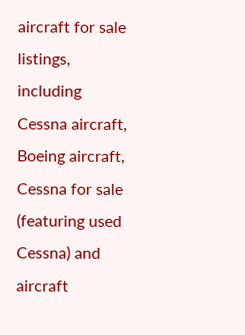aircraft for sale listings, including Cessna aircraft, Boeing aircraft, Cessna for sale (featuring used Cessna) and aircraft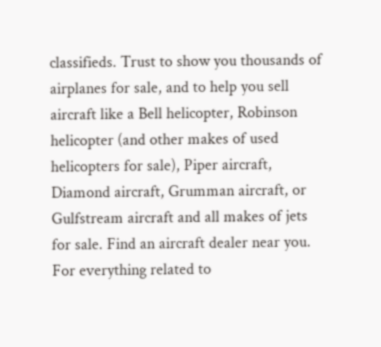classifieds. Trust to show you thousands of airplanes for sale, and to help you sell aircraft like a Bell helicopter, Robinson helicopter (and other makes of used helicopters for sale), Piper aircraft, Diamond aircraft, Grumman aircraft, or Gulfstream aircraft and all makes of jets for sale. Find an aircraft dealer near you. For everything related to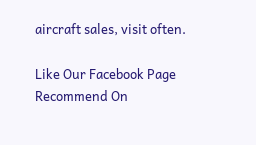aircraft sales, visit often.

Like Our Facebook Page Recommend On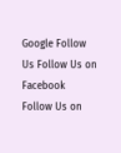Google Follow Us Follow Us on Facebook Follow Us on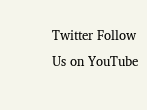Twitter Follow Us on YouTube